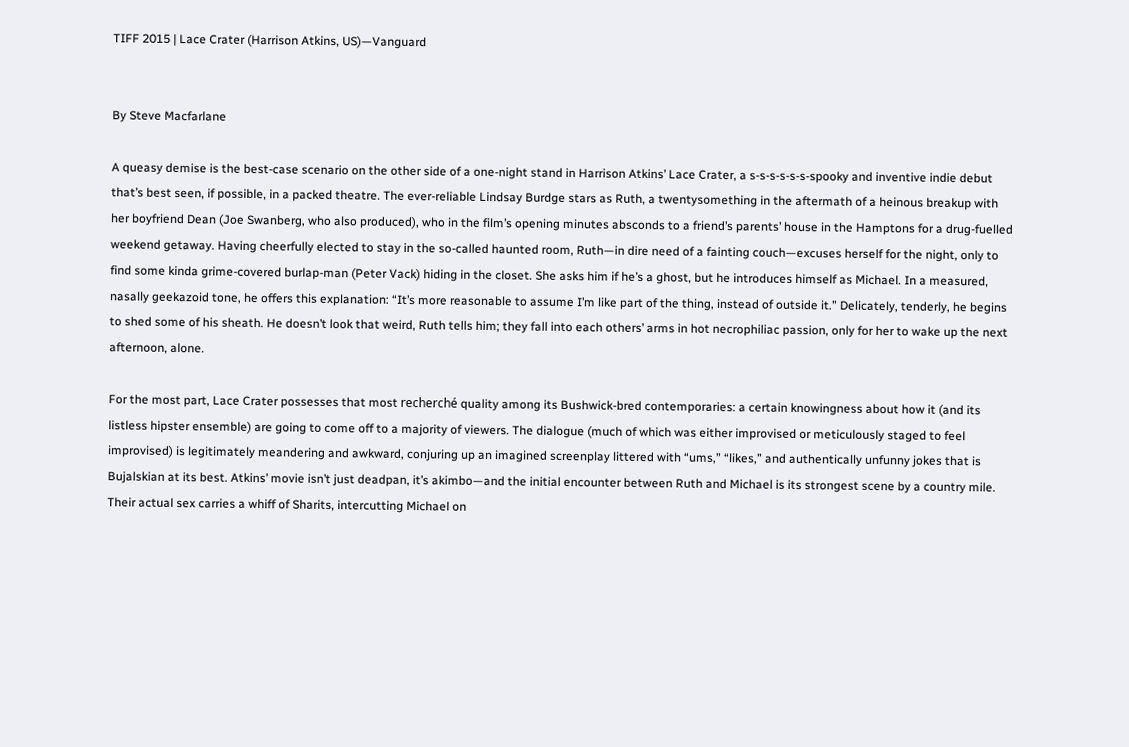TIFF 2015 | Lace Crater (Harrison Atkins, US)—Vanguard


By Steve Macfarlane

A queasy demise is the best-case scenario on the other side of a one-night stand in Harrison Atkins’ Lace Crater, a s-s-s-s-s-s-spooky and inventive indie debut that’s best seen, if possible, in a packed theatre. The ever-reliable Lindsay Burdge stars as Ruth, a twentysomething in the aftermath of a heinous breakup with her boyfriend Dean (Joe Swanberg, who also produced), who in the film’s opening minutes absconds to a friend’s parents’ house in the Hamptons for a drug-fuelled weekend getaway. Having cheerfully elected to stay in the so-called haunted room, Ruth—in dire need of a fainting couch—excuses herself for the night, only to find some kinda grime-covered burlap-man (Peter Vack) hiding in the closet. She asks him if he’s a ghost, but he introduces himself as Michael. In a measured, nasally geekazoid tone, he offers this explanation: “It’s more reasonable to assume I’m like part of the thing, instead of outside it.” Delicately, tenderly, he begins to shed some of his sheath. He doesn’t look that weird, Ruth tells him; they fall into each others’ arms in hot necrophiliac passion, only for her to wake up the next afternoon, alone.

For the most part, Lace Crater possesses that most recherché quality among its Bushwick-bred contemporaries: a certain knowingness about how it (and its listless hipster ensemble) are going to come off to a majority of viewers. The dialogue (much of which was either improvised or meticulously staged to feel improvised) is legitimately meandering and awkward, conjuring up an imagined screenplay littered with “ums,” “likes,” and authentically unfunny jokes that is Bujalskian at its best. Atkins’ movie isn’t just deadpan, it’s akimbo—and the initial encounter between Ruth and Michael is its strongest scene by a country mile. Their actual sex carries a whiff of Sharits, intercutting Michael on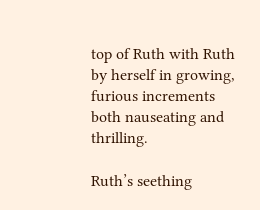top of Ruth with Ruth by herself in growing, furious increments both nauseating and thrilling.

Ruth’s seething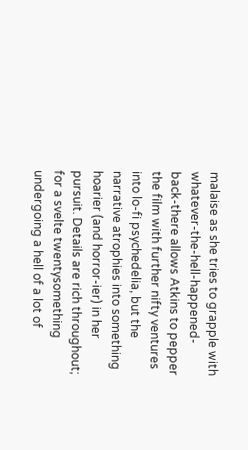malaise as she tries to grapple with whatever-the-hell-happened-back-there allows Atkins to pepper the film with further nifty ventures into lo-fi psychedelia, but the narrative atrophies into something hoarier (and horror-ier) in her pursuit. Details are rich throughout; for a svelte twentysomething undergoing a hell of a lot of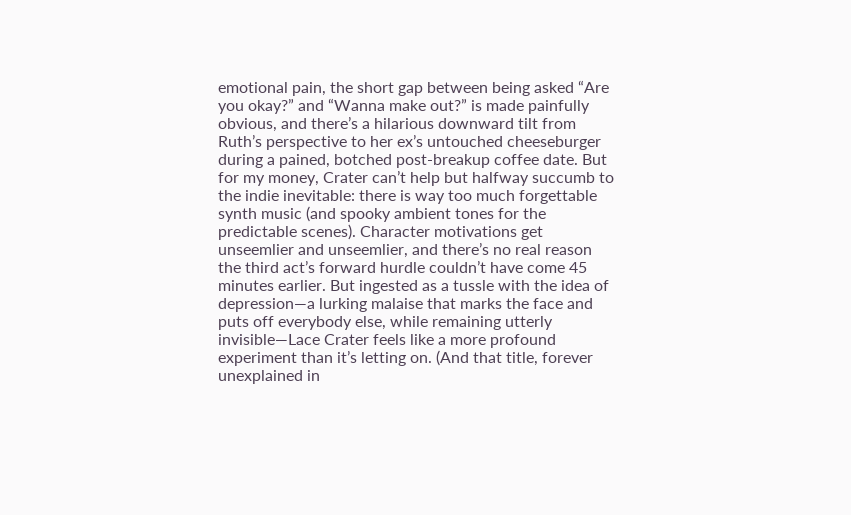emotional pain, the short gap between being asked “Are you okay?” and “Wanna make out?” is made painfully obvious, and there’s a hilarious downward tilt from Ruth’s perspective to her ex’s untouched cheeseburger during a pained, botched post-breakup coffee date. But for my money, Crater can’t help but halfway succumb to the indie inevitable: there is way too much forgettable synth music (and spooky ambient tones for the predictable scenes). Character motivations get unseemlier and unseemlier, and there’s no real reason the third act’s forward hurdle couldn’t have come 45 minutes earlier. But ingested as a tussle with the idea of depression—a lurking malaise that marks the face and puts off everybody else, while remaining utterly invisible—Lace Crater feels like a more profound experiment than it’s letting on. (And that title, forever unexplained in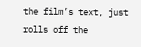the film’s text, just rolls off the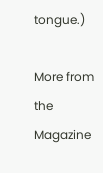tongue.)

More from the Magazine